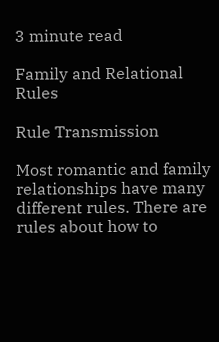3 minute read

Family and Relational Rules

Rule Transmission

Most romantic and family relationships have many different rules. There are rules about how to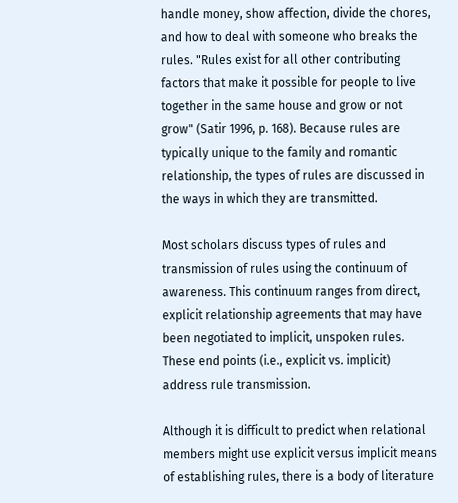handle money, show affection, divide the chores, and how to deal with someone who breaks the rules. "Rules exist for all other contributing factors that make it possible for people to live together in the same house and grow or not grow" (Satir 1996, p. 168). Because rules are typically unique to the family and romantic relationship, the types of rules are discussed in the ways in which they are transmitted.

Most scholars discuss types of rules and transmission of rules using the continuum of awareness. This continuum ranges from direct, explicit relationship agreements that may have been negotiated to implicit, unspoken rules. These end points (i.e., explicit vs. implicit) address rule transmission.

Although it is difficult to predict when relational members might use explicit versus implicit means of establishing rules, there is a body of literature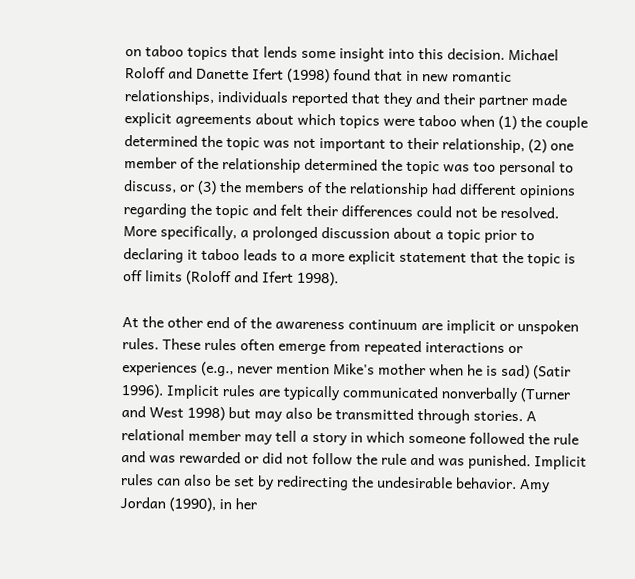on taboo topics that lends some insight into this decision. Michael Roloff and Danette Ifert (1998) found that in new romantic relationships, individuals reported that they and their partner made explicit agreements about which topics were taboo when (1) the couple determined the topic was not important to their relationship, (2) one member of the relationship determined the topic was too personal to discuss, or (3) the members of the relationship had different opinions regarding the topic and felt their differences could not be resolved. More specifically, a prolonged discussion about a topic prior to declaring it taboo leads to a more explicit statement that the topic is off limits (Roloff and Ifert 1998).

At the other end of the awareness continuum are implicit or unspoken rules. These rules often emerge from repeated interactions or experiences (e.g., never mention Mike's mother when he is sad) (Satir 1996). Implicit rules are typically communicated nonverbally (Turner and West 1998) but may also be transmitted through stories. A relational member may tell a story in which someone followed the rule and was rewarded or did not follow the rule and was punished. Implicit rules can also be set by redirecting the undesirable behavior. Amy Jordan (1990), in her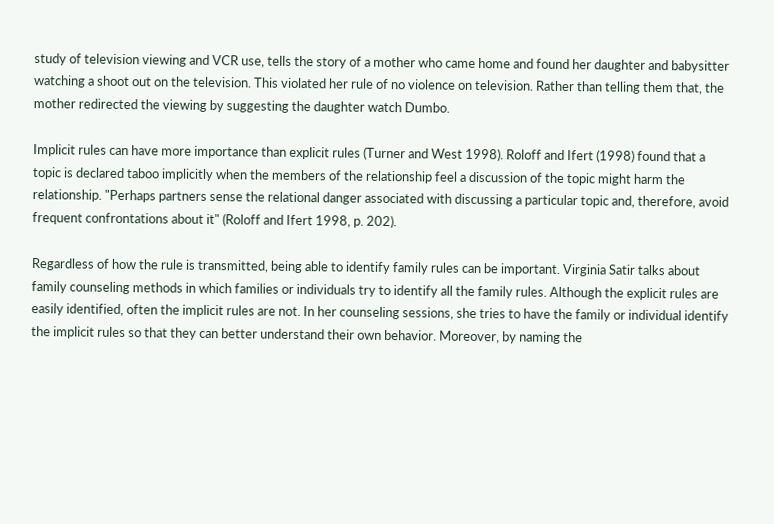study of television viewing and VCR use, tells the story of a mother who came home and found her daughter and babysitter watching a shoot out on the television. This violated her rule of no violence on television. Rather than telling them that, the mother redirected the viewing by suggesting the daughter watch Dumbo.

Implicit rules can have more importance than explicit rules (Turner and West 1998). Roloff and Ifert (1998) found that a topic is declared taboo implicitly when the members of the relationship feel a discussion of the topic might harm the relationship. "Perhaps partners sense the relational danger associated with discussing a particular topic and, therefore, avoid frequent confrontations about it" (Roloff and Ifert 1998, p. 202).

Regardless of how the rule is transmitted, being able to identify family rules can be important. Virginia Satir talks about family counseling methods in which families or individuals try to identify all the family rules. Although the explicit rules are easily identified, often the implicit rules are not. In her counseling sessions, she tries to have the family or individual identify the implicit rules so that they can better understand their own behavior. Moreover, by naming the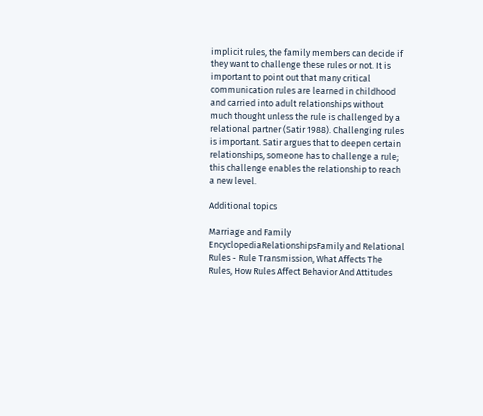implicit rules, the family members can decide if they want to challenge these rules or not. It is important to point out that many critical communication rules are learned in childhood and carried into adult relationships without much thought unless the rule is challenged by a relational partner (Satir 1988). Challenging rules is important. Satir argues that to deepen certain relationships, someone has to challenge a rule; this challenge enables the relationship to reach a new level.

Additional topics

Marriage and Family EncyclopediaRelationshipsFamily and Relational Rules - Rule Transmission, What Affects The Rules, How Rules Affect Behavior And Attitudes